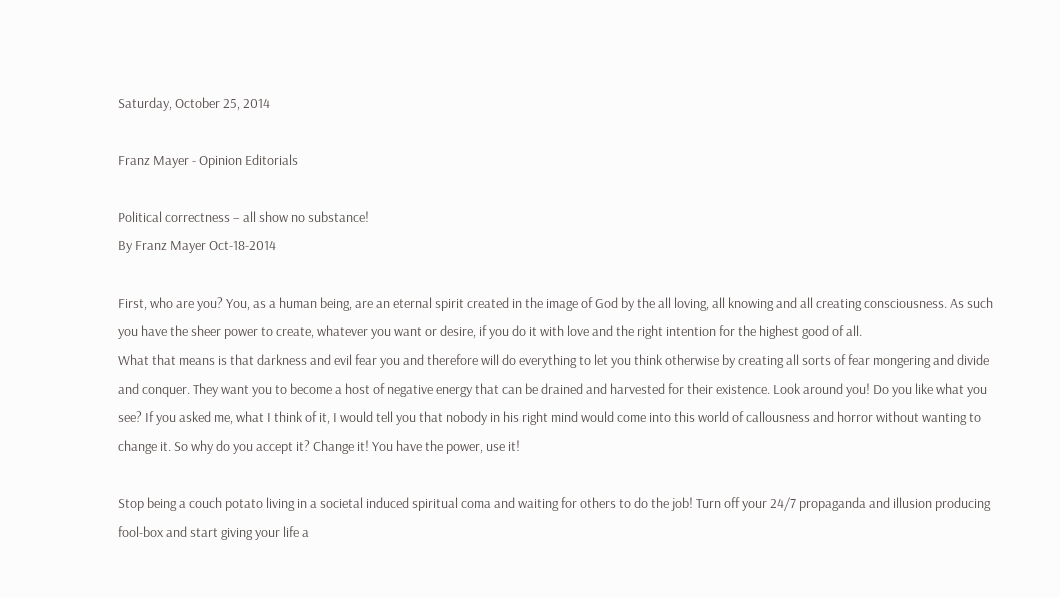Saturday, October 25, 2014

Franz Mayer - Opinion Editorials

Political correctness – all show no substance!
By Franz Mayer Oct-18-2014

First, who are you? You, as a human being, are an eternal spirit created in the image of God by the all loving, all knowing and all creating consciousness. As such you have the sheer power to create, whatever you want or desire, if you do it with love and the right intention for the highest good of all.
What that means is that darkness and evil fear you and therefore will do everything to let you think otherwise by creating all sorts of fear mongering and divide and conquer. They want you to become a host of negative energy that can be drained and harvested for their existence. Look around you! Do you like what you see? If you asked me, what I think of it, I would tell you that nobody in his right mind would come into this world of callousness and horror without wanting to change it. So why do you accept it? Change it! You have the power, use it!

Stop being a couch potato living in a societal induced spiritual coma and waiting for others to do the job! Turn off your 24/7 propaganda and illusion producing fool-box and start giving your life a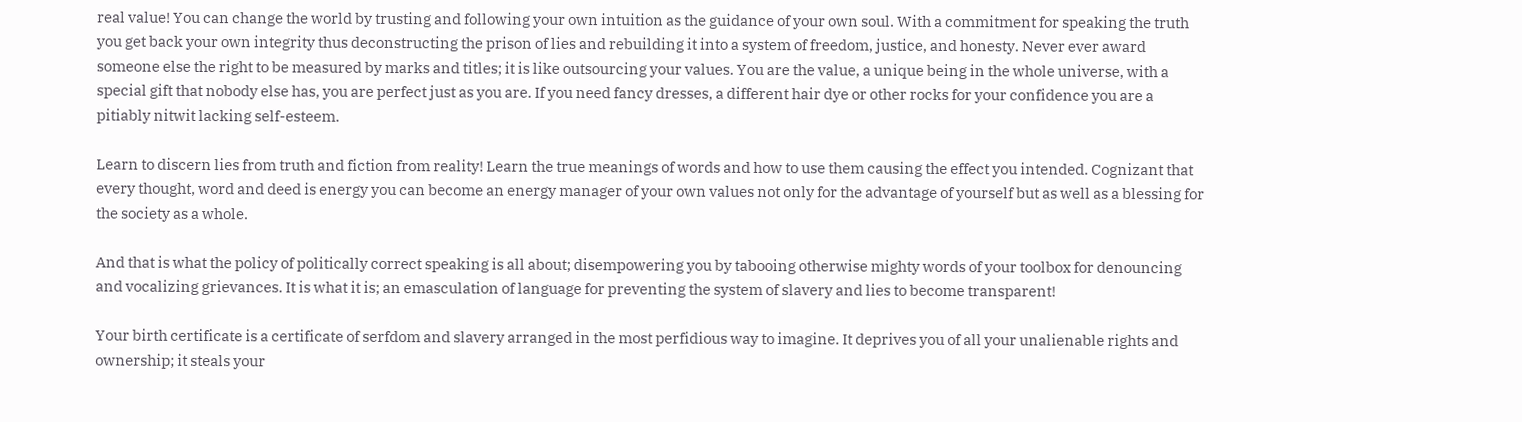real value! You can change the world by trusting and following your own intuition as the guidance of your own soul. With a commitment for speaking the truth you get back your own integrity thus deconstructing the prison of lies and rebuilding it into a system of freedom, justice, and honesty. Never ever award someone else the right to be measured by marks and titles; it is like outsourcing your values. You are the value, a unique being in the whole universe, with a special gift that nobody else has, you are perfect just as you are. If you need fancy dresses, a different hair dye or other rocks for your confidence you are a pitiably nitwit lacking self-esteem.

Learn to discern lies from truth and fiction from reality! Learn the true meanings of words and how to use them causing the effect you intended. Cognizant that every thought, word and deed is energy you can become an energy manager of your own values not only for the advantage of yourself but as well as a blessing for the society as a whole.

And that is what the policy of politically correct speaking is all about; disempowering you by tabooing otherwise mighty words of your toolbox for denouncing and vocalizing grievances. It is what it is; an emasculation of language for preventing the system of slavery and lies to become transparent!

Your birth certificate is a certificate of serfdom and slavery arranged in the most perfidious way to imagine. It deprives you of all your unalienable rights and ownership; it steals your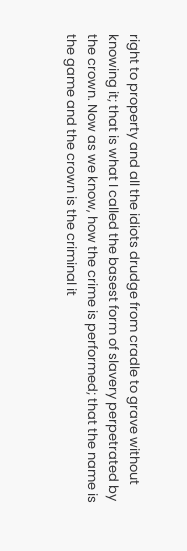right to property and all the idiots drudge from cradle to grave without knowing it; that is what I called the basest form of slavery perpetrated by the crown. Now as we know, how the crime is performed; that the name is the game and the crown is the criminal it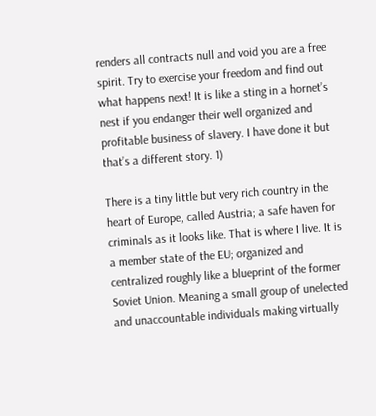renders all contracts null and void you are a free spirit. Try to exercise your freedom and find out what happens next! It is like a sting in a hornet’s nest if you endanger their well organized and profitable business of slavery. I have done it but that’s a different story. 1)

There is a tiny little but very rich country in the heart of Europe, called Austria; a safe haven for criminals as it looks like. That is where I live. It is a member state of the EU; organized and centralized roughly like a blueprint of the former Soviet Union. Meaning a small group of unelected and unaccountable individuals making virtually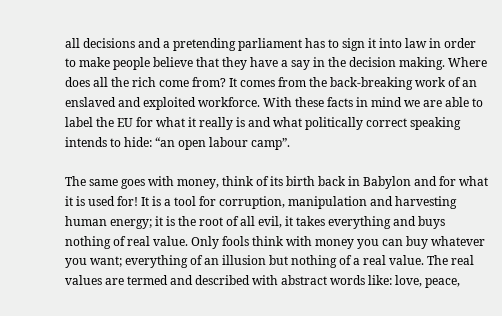all decisions and a pretending parliament has to sign it into law in order to make people believe that they have a say in the decision making. Where does all the rich come from? It comes from the back-breaking work of an enslaved and exploited workforce. With these facts in mind we are able to label the EU for what it really is and what politically correct speaking intends to hide: “an open labour camp”.

The same goes with money, think of its birth back in Babylon and for what it is used for! It is a tool for corruption, manipulation and harvesting human energy; it is the root of all evil, it takes everything and buys nothing of real value. Only fools think with money you can buy whatever you want; everything of an illusion but nothing of a real value. The real values are termed and described with abstract words like: love, peace,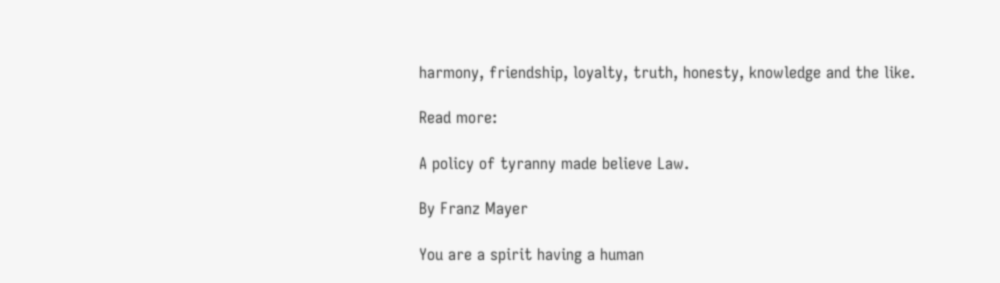harmony, friendship, loyalty, truth, honesty, knowledge and the like.

Read more:

A policy of tyranny made believe Law.

By Franz Mayer

You are a spirit having a human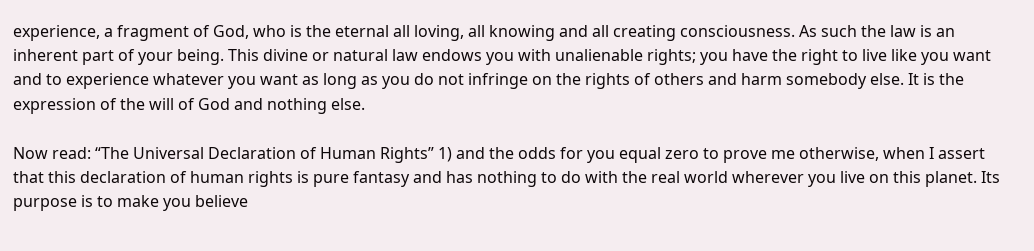experience, a fragment of God, who is the eternal all loving, all knowing and all creating consciousness. As such the law is an inherent part of your being. This divine or natural law endows you with unalienable rights; you have the right to live like you want and to experience whatever you want as long as you do not infringe on the rights of others and harm somebody else. It is the expression of the will of God and nothing else.

Now read: “The Universal Declaration of Human Rights” 1) and the odds for you equal zero to prove me otherwise, when I assert that this declaration of human rights is pure fantasy and has nothing to do with the real world wherever you live on this planet. Its purpose is to make you believe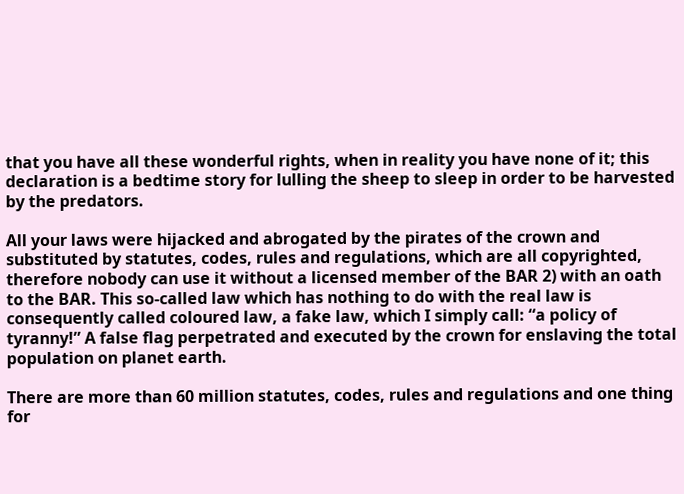that you have all these wonderful rights, when in reality you have none of it; this declaration is a bedtime story for lulling the sheep to sleep in order to be harvested by the predators.

All your laws were hijacked and abrogated by the pirates of the crown and substituted by statutes, codes, rules and regulations, which are all copyrighted, therefore nobody can use it without a licensed member of the BAR 2) with an oath to the BAR. This so-called law which has nothing to do with the real law is consequently called coloured law, a fake law, which I simply call: “a policy of tyranny!” A false flag perpetrated and executed by the crown for enslaving the total population on planet earth.

There are more than 60 million statutes, codes, rules and regulations and one thing for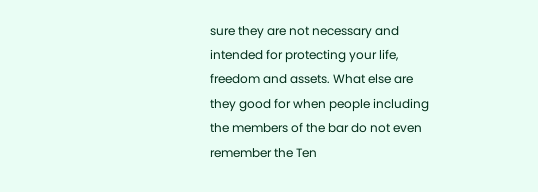sure they are not necessary and intended for protecting your life, freedom and assets. What else are they good for when people including the members of the bar do not even remember the Ten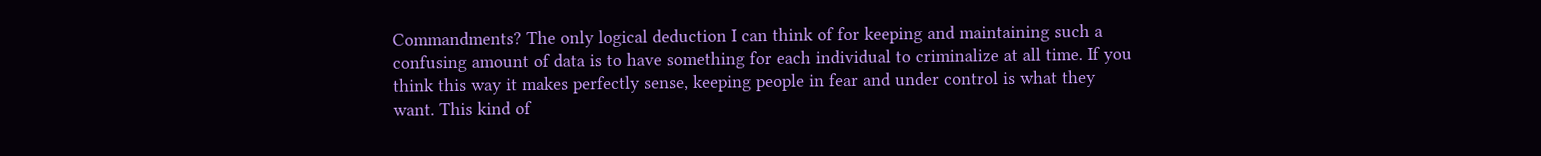Commandments? The only logical deduction I can think of for keeping and maintaining such a confusing amount of data is to have something for each individual to criminalize at all time. If you think this way it makes perfectly sense, keeping people in fear and under control is what they want. This kind of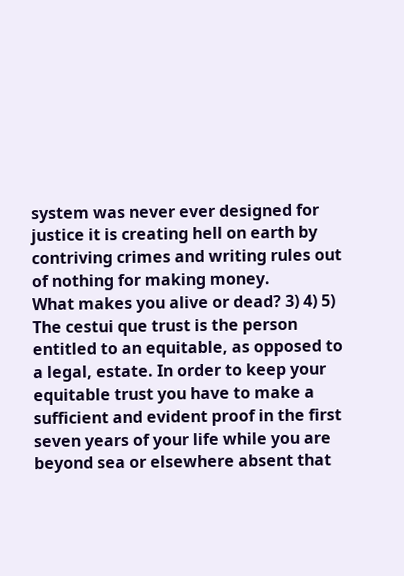system was never ever designed for justice it is creating hell on earth by contriving crimes and writing rules out of nothing for making money.
What makes you alive or dead? 3) 4) 5)
The cestui que trust is the person entitled to an equitable, as opposed to a legal, estate. In order to keep your equitable trust you have to make a sufficient and evident proof in the first seven years of your life while you are beyond sea or elsewhere absent that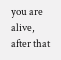you are alive, after that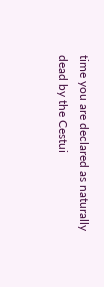time you are declared as naturally dead by the Cestui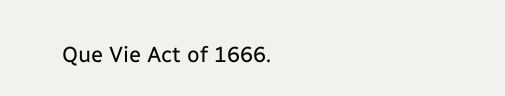Que Vie Act of 1666.